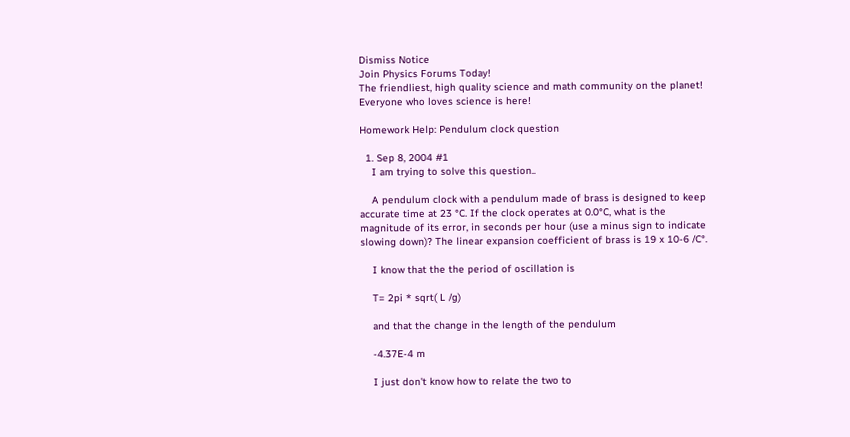Dismiss Notice
Join Physics Forums Today!
The friendliest, high quality science and math community on the planet! Everyone who loves science is here!

Homework Help: Pendulum clock question

  1. Sep 8, 2004 #1
    I am trying to solve this question..

    A pendulum clock with a pendulum made of brass is designed to keep accurate time at 23 °C. If the clock operates at 0.0°C, what is the magnitude of its error, in seconds per hour (use a minus sign to indicate slowing down)? The linear expansion coefficient of brass is 19 x 10-6 /C°.

    I know that the the period of oscillation is

    T= 2pi * sqrt( L /g)

    and that the change in the length of the pendulum

    -4.37E-4 m

    I just don't know how to relate the two to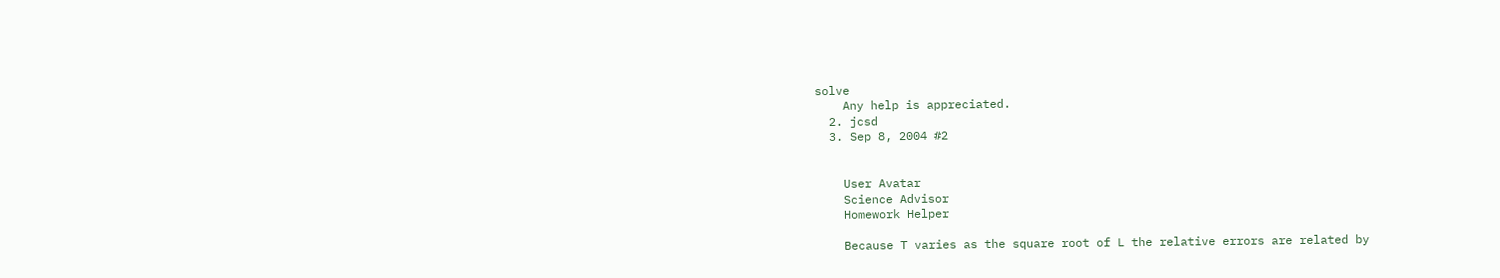solve
    Any help is appreciated.
  2. jcsd
  3. Sep 8, 2004 #2


    User Avatar
    Science Advisor
    Homework Helper

    Because T varies as the square root of L the relative errors are related by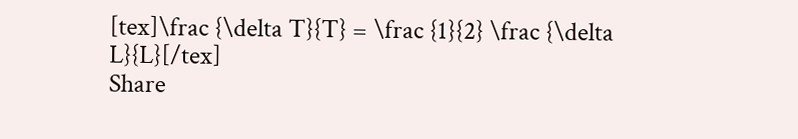[tex]\frac {\delta T}{T} = \frac {1}{2} \frac {\delta L}{L}[/tex]
Share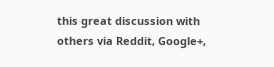this great discussion with others via Reddit, Google+,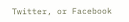Twitter, or Facebook